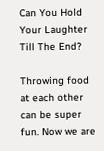Can You Hold Your Laughter Till The End?

Throwing food at each other can be super fun. Now we are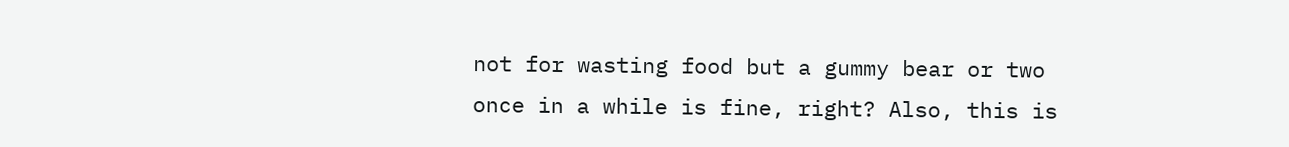not for wasting food but a gummy bear or two once in a while is fine, right? Also, this is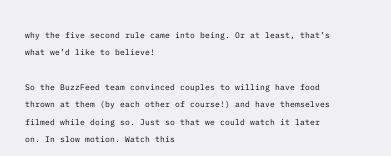why the five second rule came into being. Or at least, that’s what we’d like to believe!

So the BuzzFeed team convinced couples to willing have food thrown at them (by each other of course!) and have themselves filmed while doing so. Just so that we could watch it later on. In slow motion. Watch this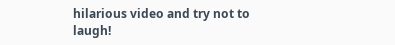hilarious video and try not to laugh!